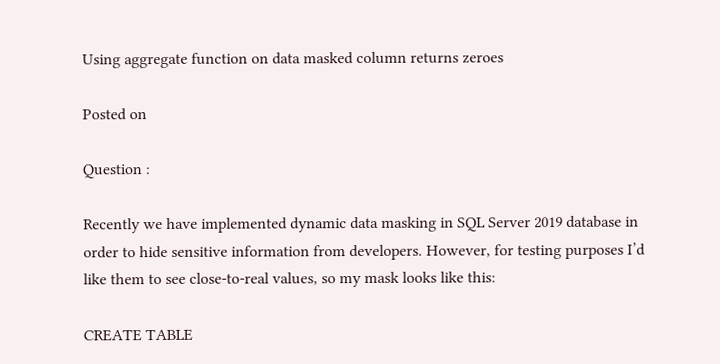Using aggregate function on data masked column returns zeroes

Posted on

Question :

Recently we have implemented dynamic data masking in SQL Server 2019 database in order to hide sensitive information from developers. However, for testing purposes I’d like them to see close-to-real values, so my mask looks like this:

CREATE TABLE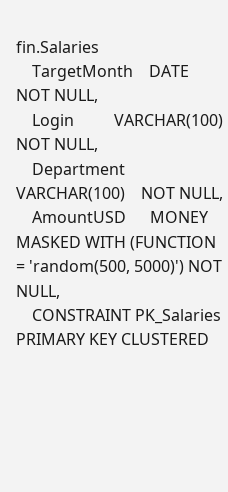fin.Salaries
    TargetMonth    DATE            NOT NULL,
    Login          VARCHAR(100)    NOT NULL,
    Department     VARCHAR(100)    NOT NULL,
    AmountUSD      MONEY           MASKED WITH (FUNCTION = 'random(500, 5000)') NOT NULL,
    CONSTRAINT PK_Salaries PRIMARY KEY CLUSTERED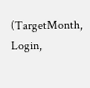(TargetMonth, Login,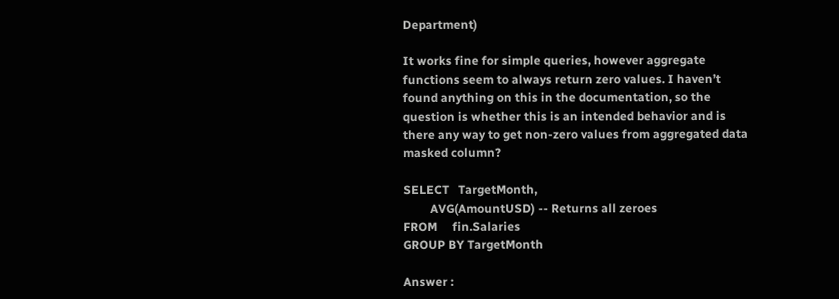Department)

It works fine for simple queries, however aggregate functions seem to always return zero values. I haven’t found anything on this in the documentation, so the question is whether this is an intended behavior and is there any way to get non-zero values from aggregated data masked column?

SELECT   TargetMonth,
         AVG(AmountUSD) -- Returns all zeroes
FROM     fin.Salaries
GROUP BY TargetMonth

Answer :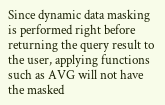Since dynamic data masking is performed right before returning the query result to the user, applying functions such as AVG will not have the masked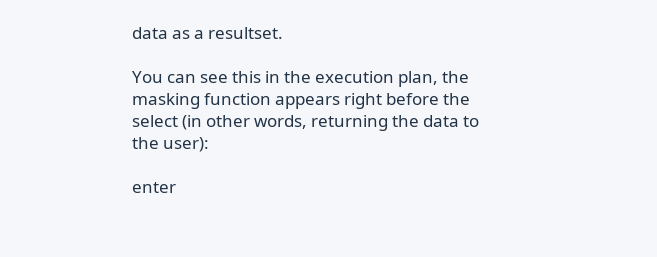data as a resultset.

You can see this in the execution plan, the masking function appears right before the select (in other words, returning the data to the user):

enter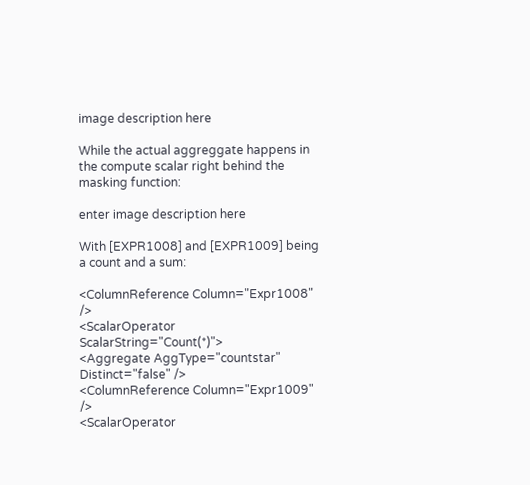image description here

While the actual aggreggate happens in the compute scalar right behind the masking function:

enter image description here

With [EXPR1008] and [EXPR1009] being a count and a sum:

<ColumnReference Column="Expr1008" />
<ScalarOperator ScalarString="Count(*)">
<Aggregate AggType="countstar" Distinct="false" />
<ColumnReference Column="Expr1009" />
<ScalarOperator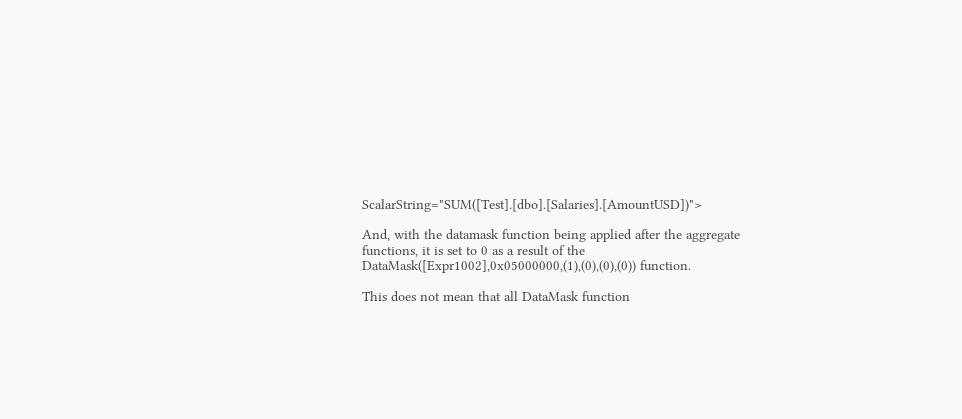ScalarString="SUM([Test].[dbo].[Salaries].[AmountUSD])">

And, with the datamask function being applied after the aggregate functions, it is set to 0 as a result of the DataMask([Expr1002],0x05000000,(1),(0),(0),(0)) function.

This does not mean that all DataMask function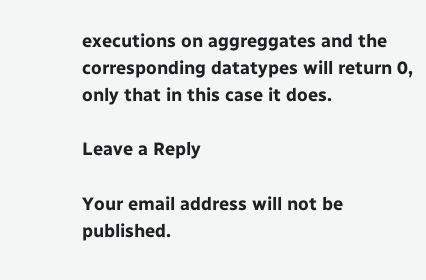executions on aggreggates and the corresponding datatypes will return 0, only that in this case it does.

Leave a Reply

Your email address will not be published.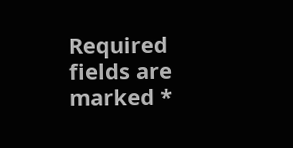Required fields are marked *